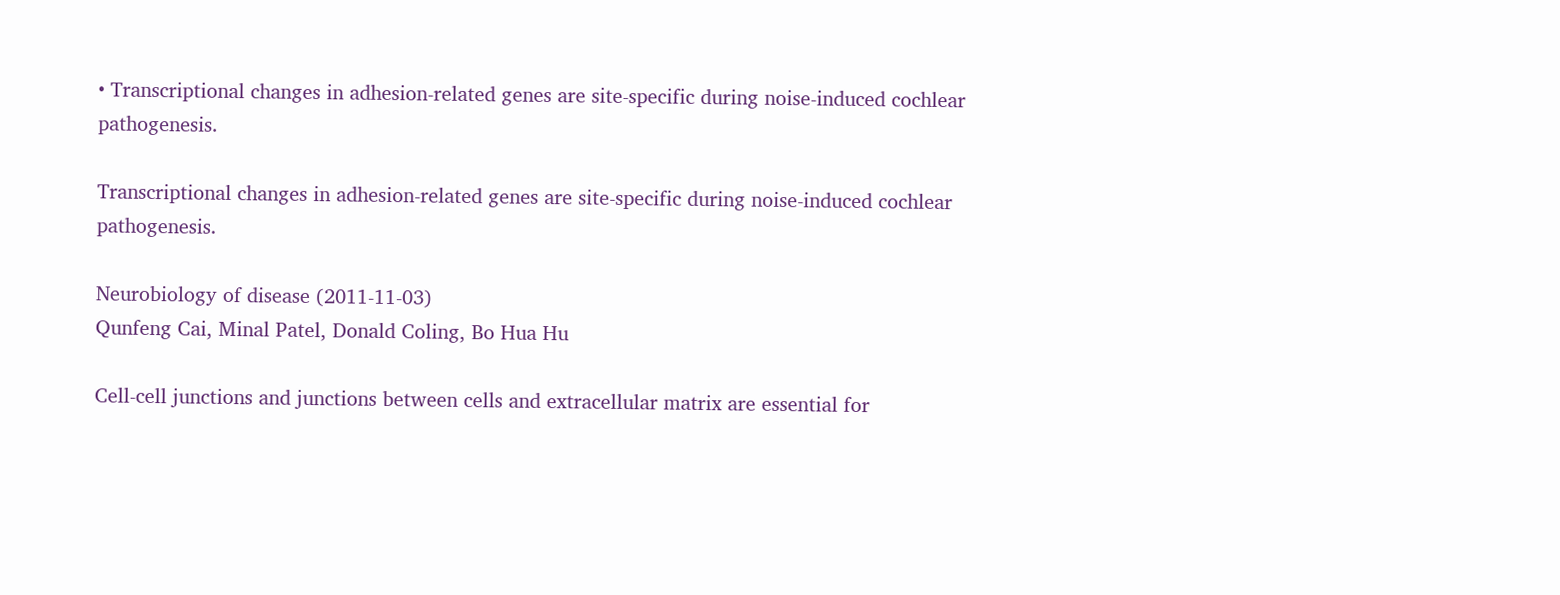• Transcriptional changes in adhesion-related genes are site-specific during noise-induced cochlear pathogenesis.

Transcriptional changes in adhesion-related genes are site-specific during noise-induced cochlear pathogenesis.

Neurobiology of disease (2011-11-03)
Qunfeng Cai, Minal Patel, Donald Coling, Bo Hua Hu

Cell-cell junctions and junctions between cells and extracellular matrix are essential for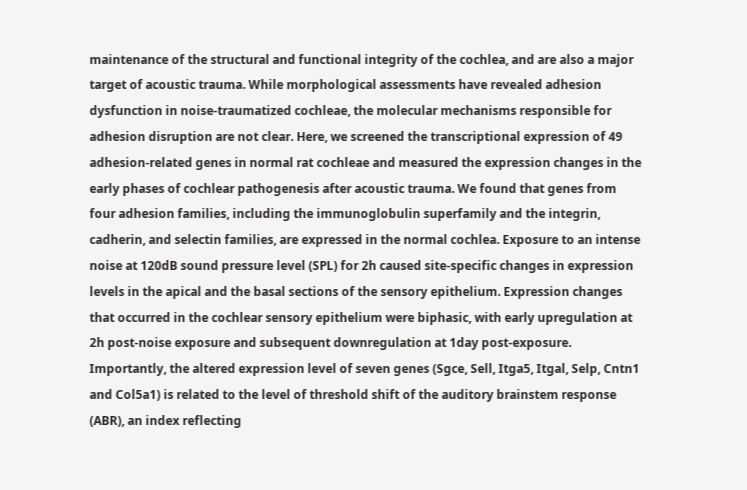maintenance of the structural and functional integrity of the cochlea, and are also a major target of acoustic trauma. While morphological assessments have revealed adhesion dysfunction in noise-traumatized cochleae, the molecular mechanisms responsible for adhesion disruption are not clear. Here, we screened the transcriptional expression of 49 adhesion-related genes in normal rat cochleae and measured the expression changes in the early phases of cochlear pathogenesis after acoustic trauma. We found that genes from four adhesion families, including the immunoglobulin superfamily and the integrin, cadherin, and selectin families, are expressed in the normal cochlea. Exposure to an intense noise at 120dB sound pressure level (SPL) for 2h caused site-specific changes in expression levels in the apical and the basal sections of the sensory epithelium. Expression changes that occurred in the cochlear sensory epithelium were biphasic, with early upregulation at 2h post-noise exposure and subsequent downregulation at 1day post-exposure. Importantly, the altered expression level of seven genes (Sgce, Sell, Itga5, Itgal, Selp, Cntn1 and Col5a1) is related to the level of threshold shift of the auditory brainstem response (ABR), an index reflecting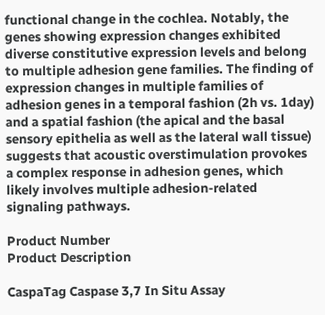functional change in the cochlea. Notably, the genes showing expression changes exhibited diverse constitutive expression levels and belong to multiple adhesion gene families. The finding of expression changes in multiple families of adhesion genes in a temporal fashion (2h vs. 1day) and a spatial fashion (the apical and the basal sensory epithelia as well as the lateral wall tissue) suggests that acoustic overstimulation provokes a complex response in adhesion genes, which likely involves multiple adhesion-related signaling pathways.

Product Number
Product Description

CaspaTag Caspase 3,7 In Situ Assay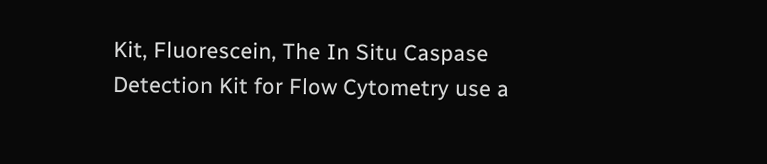Kit, Fluorescein, The In Situ Caspase Detection Kit for Flow Cytometry use a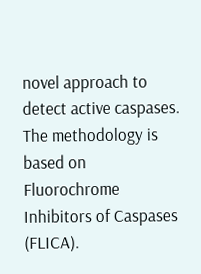novel approach to detect active caspases. The methodology is based on Fluorochrome Inhibitors of Caspases (FLICA).